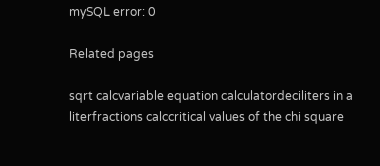mySQL error: 0

Related pages

sqrt calcvariable equation calculatordeciliters in a literfractions calccritical values of the chi square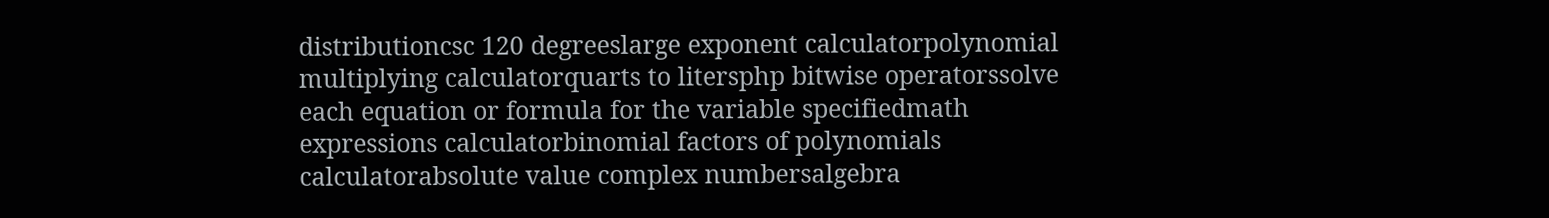distributioncsc 120 degreeslarge exponent calculatorpolynomial multiplying calculatorquarts to litersphp bitwise operatorssolve each equation or formula for the variable specifiedmath expressions calculatorbinomial factors of polynomials calculatorabsolute value complex numbersalgebra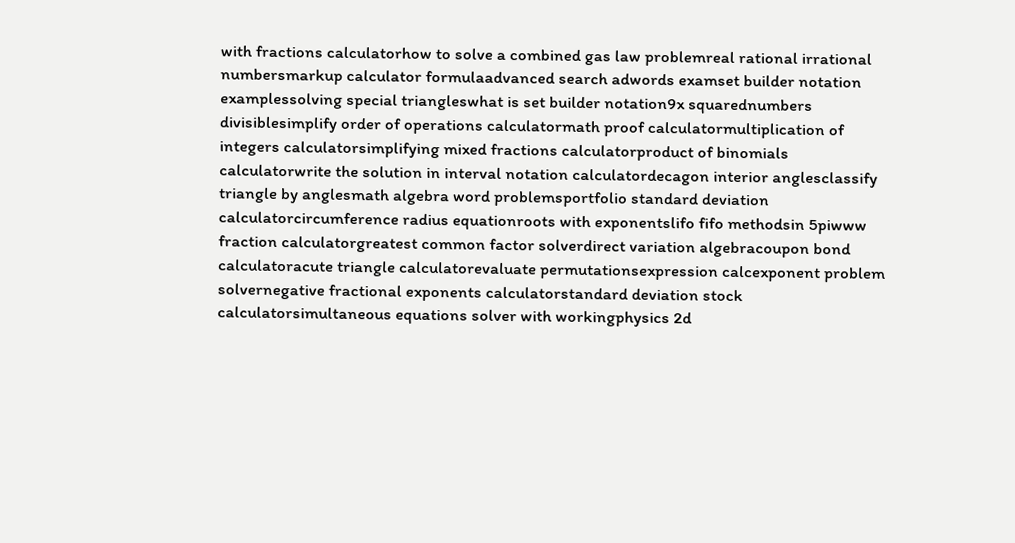with fractions calculatorhow to solve a combined gas law problemreal rational irrational numbersmarkup calculator formulaadvanced search adwords examset builder notation examplessolving special triangleswhat is set builder notation9x squarednumbers divisiblesimplify order of operations calculatormath proof calculatormultiplication of integers calculatorsimplifying mixed fractions calculatorproduct of binomials calculatorwrite the solution in interval notation calculatordecagon interior anglesclassify triangle by anglesmath algebra word problemsportfolio standard deviation calculatorcircumference radius equationroots with exponentslifo fifo methodsin 5piwww fraction calculatorgreatest common factor solverdirect variation algebracoupon bond calculatoracute triangle calculatorevaluate permutationsexpression calcexponent problem solvernegative fractional exponents calculatorstandard deviation stock calculatorsimultaneous equations solver with workingphysics 2d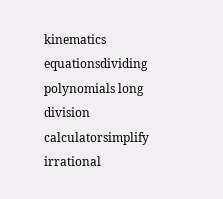kinematics equationsdividing polynomials long division calculatorsimplify irrational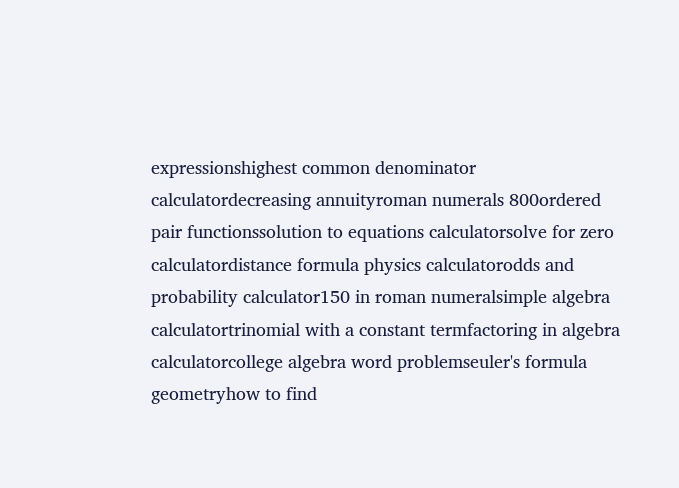expressionshighest common denominator calculatordecreasing annuityroman numerals 800ordered pair functionssolution to equations calculatorsolve for zero calculatordistance formula physics calculatorodds and probability calculator150 in roman numeralsimple algebra calculatortrinomial with a constant termfactoring in algebra calculatorcollege algebra word problemseuler's formula geometryhow to find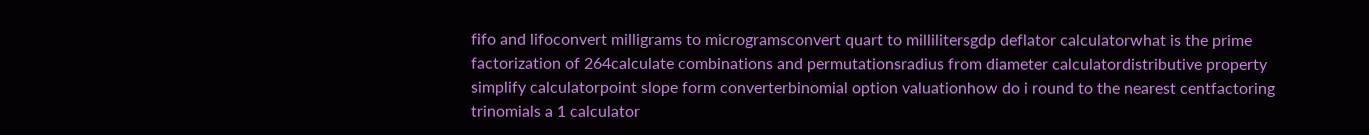fifo and lifoconvert milligrams to microgramsconvert quart to millilitersgdp deflator calculatorwhat is the prime factorization of 264calculate combinations and permutationsradius from diameter calculatordistributive property simplify calculatorpoint slope form converterbinomial option valuationhow do i round to the nearest centfactoring trinomials a 1 calculator